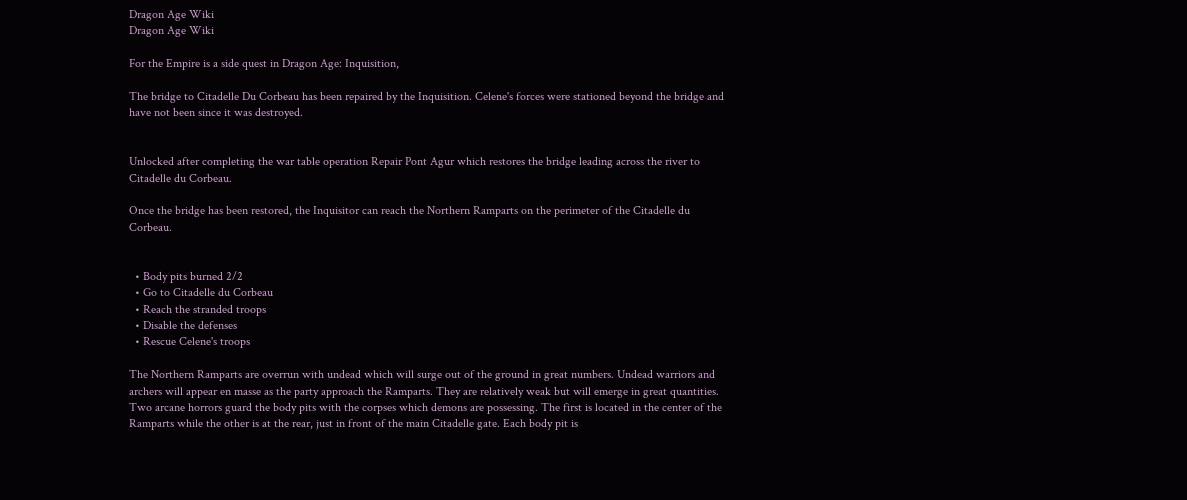Dragon Age Wiki
Dragon Age Wiki

For the Empire is a side quest in Dragon Age: Inquisition,

The bridge to Citadelle Du Corbeau has been repaired by the Inquisition. Celene's forces were stationed beyond the bridge and have not been since it was destroyed.


Unlocked after completing the war table operation Repair Pont Agur which restores the bridge leading across the river to Citadelle du Corbeau.

Once the bridge has been restored, the Inquisitor can reach the Northern Ramparts on the perimeter of the Citadelle du Corbeau.


  • Body pits burned 2/2
  • Go to Citadelle du Corbeau
  • Reach the stranded troops
  • Disable the defenses
  • Rescue Celene's troops

The Northern Ramparts are overrun with undead which will surge out of the ground in great numbers. Undead warriors and archers will appear en masse as the party approach the Ramparts. They are relatively weak but will emerge in great quantities. Two arcane horrors guard the body pits with the corpses which demons are possessing. The first is located in the center of the Ramparts while the other is at the rear, just in front of the main Citadelle gate. Each body pit is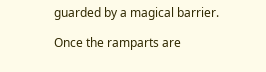guarded by a magical barrier.

Once the ramparts are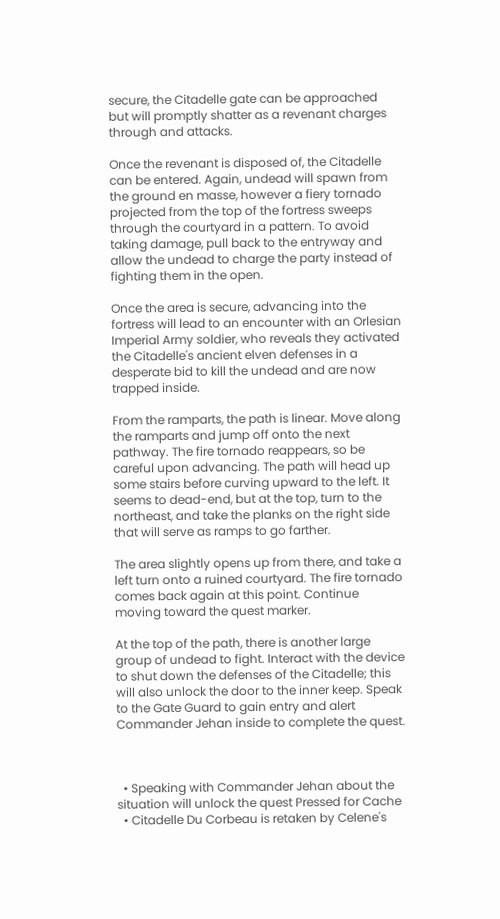secure, the Citadelle gate can be approached but will promptly shatter as a revenant charges through and attacks.

Once the revenant is disposed of, the Citadelle can be entered. Again, undead will spawn from the ground en masse, however a fiery tornado projected from the top of the fortress sweeps through the courtyard in a pattern. To avoid taking damage, pull back to the entryway and allow the undead to charge the party instead of fighting them in the open.

Once the area is secure, advancing into the fortress will lead to an encounter with an Orlesian Imperial Army soldier, who reveals they activated the Citadelle's ancient elven defenses in a desperate bid to kill the undead and are now trapped inside.

From the ramparts, the path is linear. Move along the ramparts and jump off onto the next pathway. The fire tornado reappears, so be careful upon advancing. The path will head up some stairs before curving upward to the left. It seems to dead-end, but at the top, turn to the northeast, and take the planks on the right side that will serve as ramps to go farther.

The area slightly opens up from there, and take a left turn onto a ruined courtyard. The fire tornado comes back again at this point. Continue moving toward the quest marker.

At the top of the path, there is another large group of undead to fight. Interact with the device to shut down the defenses of the Citadelle; this will also unlock the door to the inner keep. Speak to the Gate Guard to gain entry and alert Commander Jehan inside to complete the quest.



  • Speaking with Commander Jehan about the situation will unlock the quest Pressed for Cache
  • Citadelle Du Corbeau is retaken by Celene's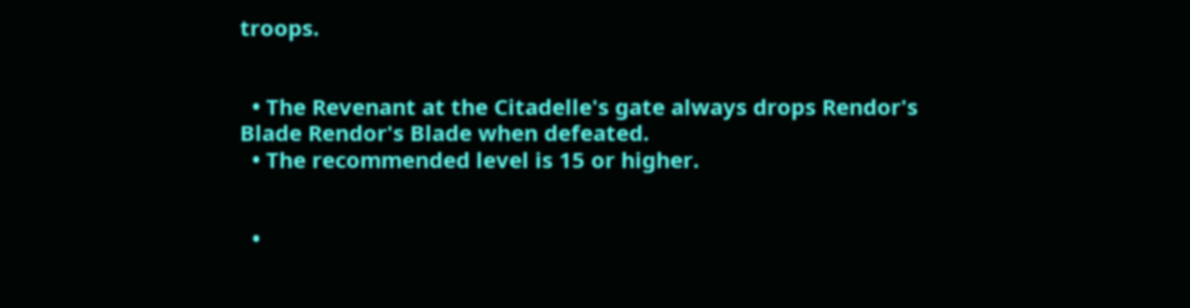troops.


  • The Revenant at the Citadelle's gate always drops Rendor's Blade Rendor's Blade when defeated.
  • The recommended level is 15 or higher.


  •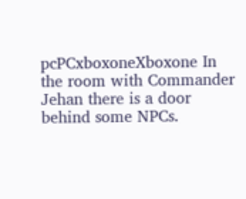pcPCxboxoneXboxone In the room with Commander Jehan there is a door behind some NPCs.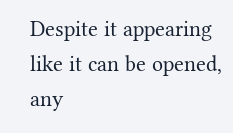Despite it appearing like it can be opened, any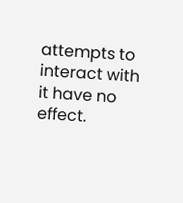attempts to interact with it have no effect.